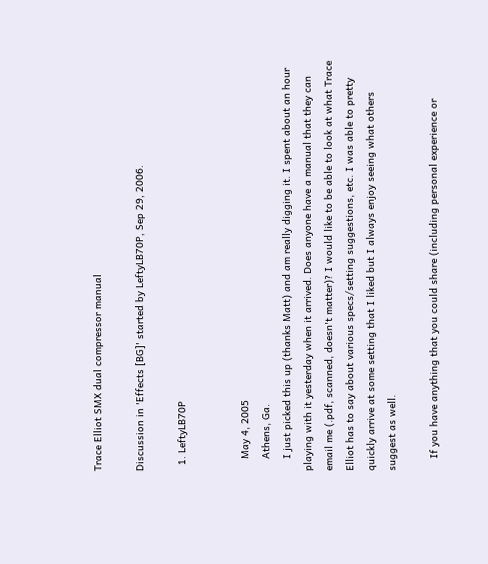Trace Elliot SMX dual compressor manual

Discussion in 'Effects [BG]' started by LeftyLB70P, Sep 29, 2006.

  1. LeftyLB70P


    May 4, 2005
    Athens, Ga.
    I just picked this up (thanks Matt) and am really digging it. I spent about an hour playing with it yesterday when it arrived. Does anyone have a manual that they can email me (.pdf, scanned, doesn't matter)? I would like to be able to look at what Trace Elliot has to say about various specs/setting suggestions, etc. I was able to pretty quickly arrive at some setting that I liked but I always enjoy seeing what others suggest as well.

    If you have anything that you could share (including personal experience or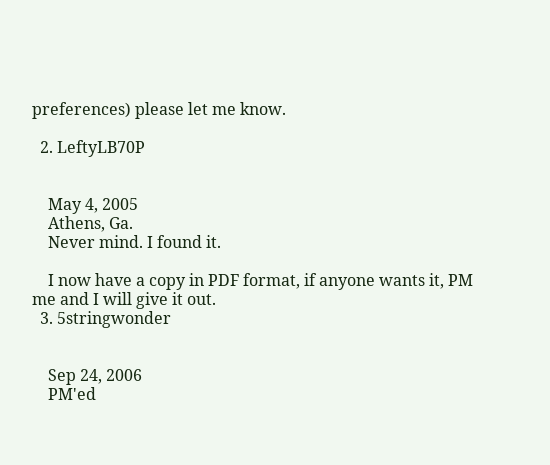preferences) please let me know.

  2. LeftyLB70P


    May 4, 2005
    Athens, Ga.
    Never mind. I found it.

    I now have a copy in PDF format, if anyone wants it, PM me and I will give it out.
  3. 5stringwonder


    Sep 24, 2006
    PM'ed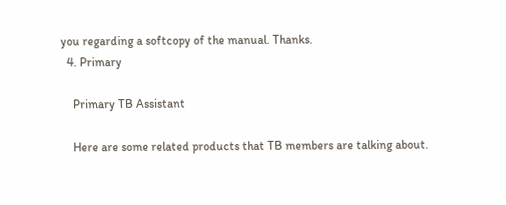you regarding a softcopy of the manual. Thanks.
  4. Primary

    Primary TB Assistant

    Here are some related products that TB members are talking about.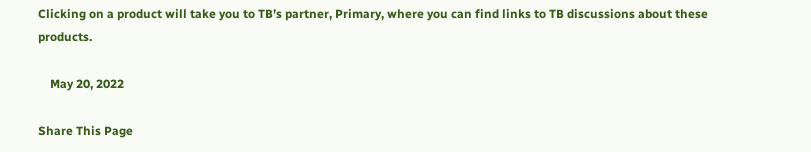Clicking on a product will take you to TB’s partner, Primary, where you can find links to TB discussions about these products.

    May 20, 2022

Share This Page